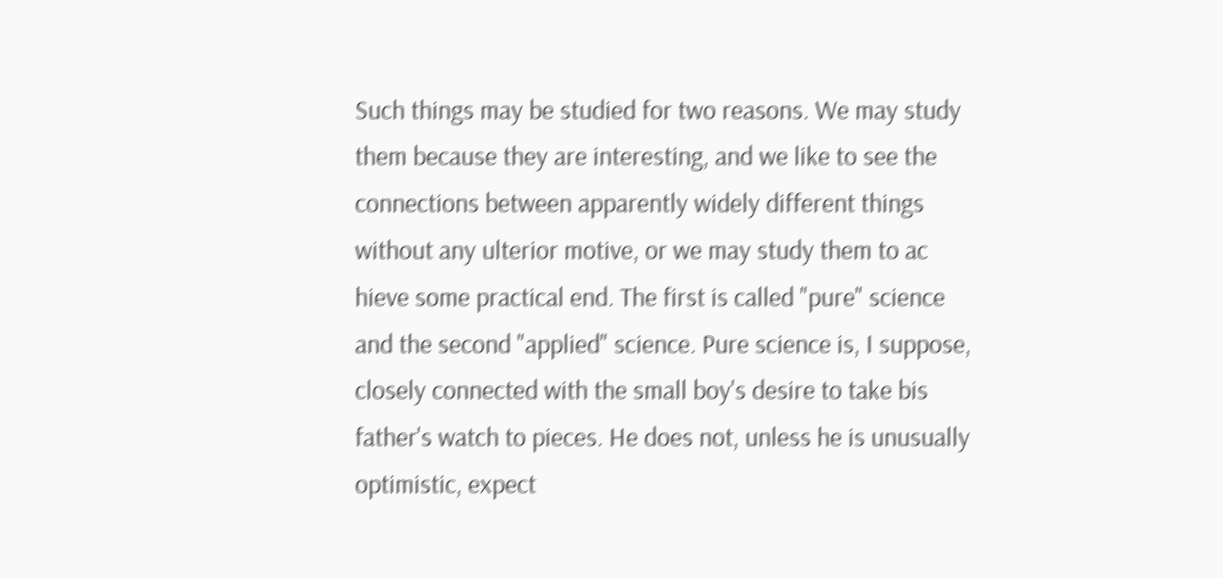Such things may be studied for two reasons. We may study them because they are interesting, and we like to see the connections between apparently widely different things without any ulterior motive, or we may study them to ac hieve some practical end. The first is called "pure" science and the second "applied" science. Pure science is, I suppose, closely connected with the small boy's desire to take bis father's watch to pieces. He does not, unless he is unusually optimistic, expect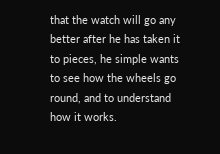that the watch will go any better after he has taken it to pieces, he simple wants to see how the wheels go round, and to understand how it works.